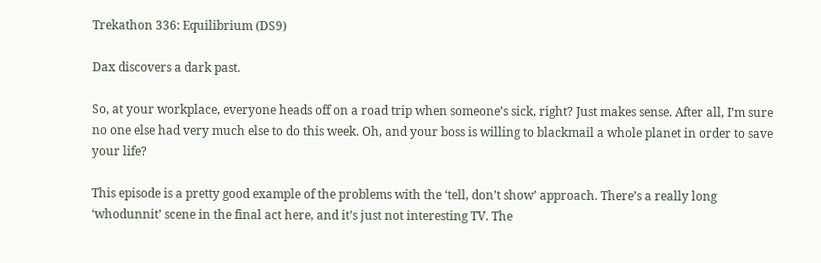Trekathon 336: Equilibrium (DS9)

Dax discovers a dark past.

So, at your workplace, everyone heads off on a road trip when someone’s sick, right? Just makes sense. After all, I’m sure no one else had very much else to do this week. Oh, and your boss is willing to blackmail a whole planet in order to save your life?

This episode is a pretty good example of the problems with the ‘tell, don’t show’ approach. There’s a really long ‘whodunnit’ scene in the final act here, and it’s just not interesting TV. The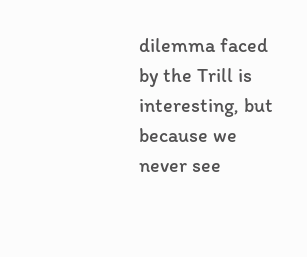dilemma faced by the Trill is interesting, but because we never see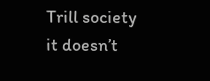Trill society it doesn’t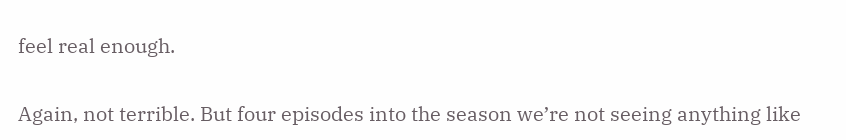feel real enough.

Again, not terrible. But four episodes into the season we’re not seeing anything like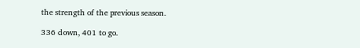the strength of the previous season.

336 down, 401 to go.